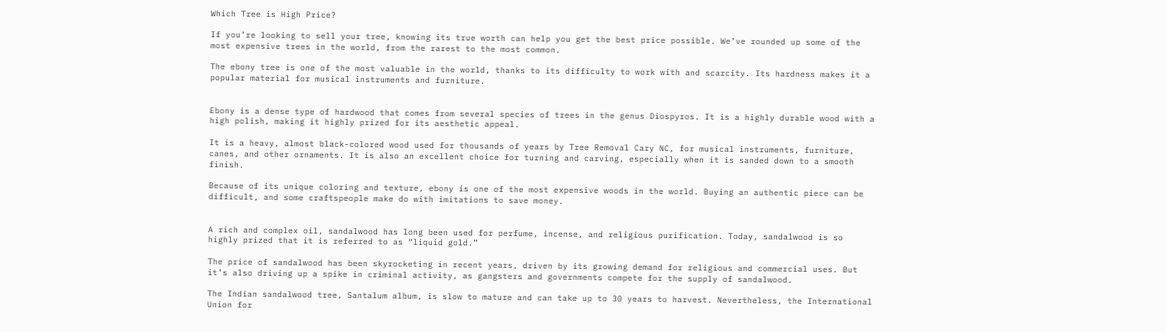Which Tree is High Price?

If you’re looking to sell your tree, knowing its true worth can help you get the best price possible. We’ve rounded up some of the most expensive trees in the world, from the rarest to the most common.

The ebony tree is one of the most valuable in the world, thanks to its difficulty to work with and scarcity. Its hardness makes it a popular material for musical instruments and furniture.


Ebony is a dense type of hardwood that comes from several species of trees in the genus Diospyros. It is a highly durable wood with a high polish, making it highly prized for its aesthetic appeal.

It is a heavy, almost black-colored wood used for thousands of years by Tree Removal Cary NC, for musical instruments, furniture, canes, and other ornaments. It is also an excellent choice for turning and carving, especially when it is sanded down to a smooth finish.

Because of its unique coloring and texture, ebony is one of the most expensive woods in the world. Buying an authentic piece can be difficult, and some craftspeople make do with imitations to save money.


A rich and complex oil, sandalwood has long been used for perfume, incense, and religious purification. Today, sandalwood is so highly prized that it is referred to as “liquid gold.”

The price of sandalwood has been skyrocketing in recent years, driven by its growing demand for religious and commercial uses. But it’s also driving up a spike in criminal activity, as gangsters and governments compete for the supply of sandalwood.

The Indian sandalwood tree, Santalum album, is slow to mature and can take up to 30 years to harvest. Nevertheless, the International Union for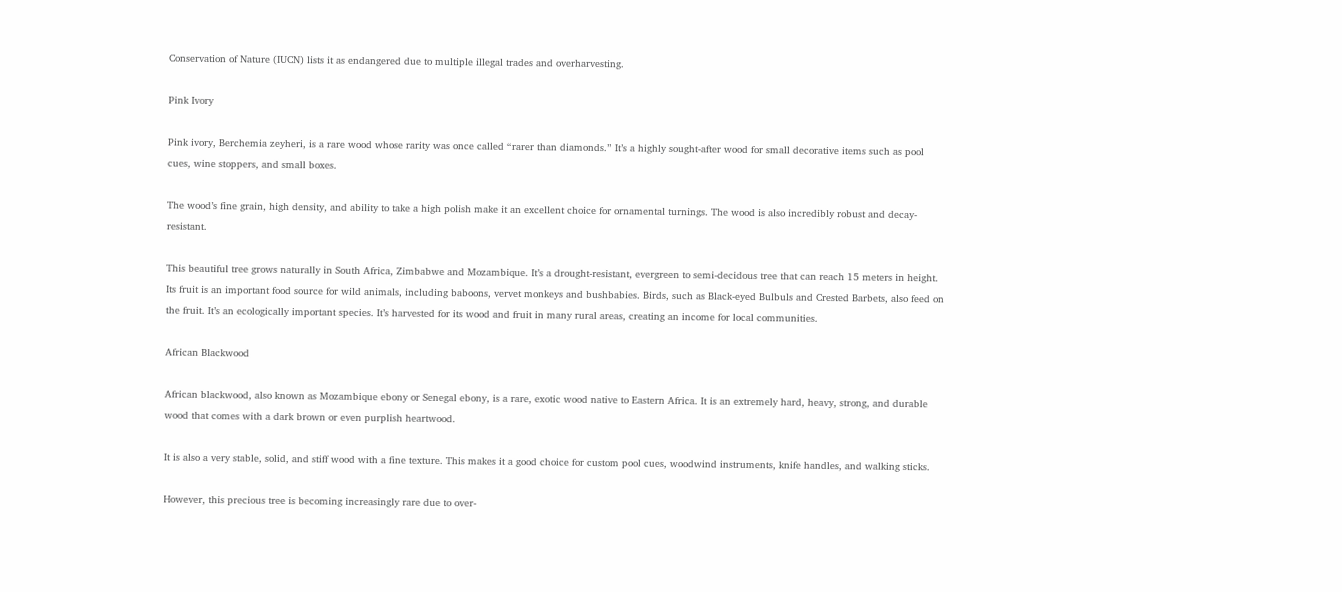Conservation of Nature (IUCN) lists it as endangered due to multiple illegal trades and overharvesting.

Pink Ivory

Pink ivory, Berchemia zeyheri, is a rare wood whose rarity was once called “rarer than diamonds.” It’s a highly sought-after wood for small decorative items such as pool cues, wine stoppers, and small boxes.

The wood’s fine grain, high density, and ability to take a high polish make it an excellent choice for ornamental turnings. The wood is also incredibly robust and decay-resistant.

This beautiful tree grows naturally in South Africa, Zimbabwe and Mozambique. It’s a drought-resistant, evergreen to semi-decidous tree that can reach 15 meters in height. Its fruit is an important food source for wild animals, including baboons, vervet monkeys and bushbabies. Birds, such as Black-eyed Bulbuls and Crested Barbets, also feed on the fruit. It’s an ecologically important species. It’s harvested for its wood and fruit in many rural areas, creating an income for local communities.

African Blackwood

African blackwood, also known as Mozambique ebony or Senegal ebony, is a rare, exotic wood native to Eastern Africa. It is an extremely hard, heavy, strong, and durable wood that comes with a dark brown or even purplish heartwood.

It is also a very stable, solid, and stiff wood with a fine texture. This makes it a good choice for custom pool cues, woodwind instruments, knife handles, and walking sticks.

However, this precious tree is becoming increasingly rare due to over-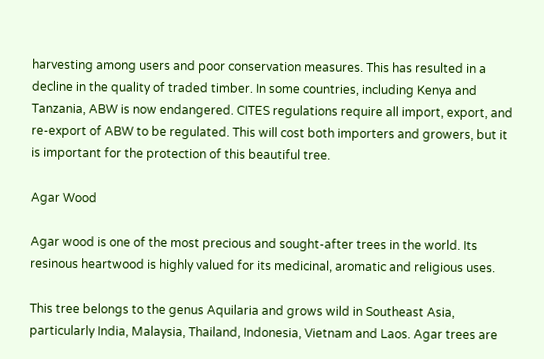harvesting among users and poor conservation measures. This has resulted in a decline in the quality of traded timber. In some countries, including Kenya and Tanzania, ABW is now endangered. CITES regulations require all import, export, and re-export of ABW to be regulated. This will cost both importers and growers, but it is important for the protection of this beautiful tree.

Agar Wood

Agar wood is one of the most precious and sought-after trees in the world. Its resinous heartwood is highly valued for its medicinal, aromatic and religious uses.

This tree belongs to the genus Aquilaria and grows wild in Southeast Asia, particularly India, Malaysia, Thailand, Indonesia, Vietnam and Laos. Agar trees are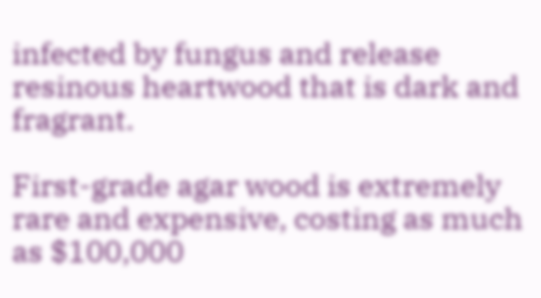infected by fungus and release resinous heartwood that is dark and fragrant.

First-grade agar wood is extremely rare and expensive, costing as much as $100,000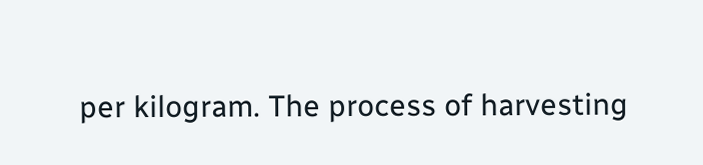per kilogram. The process of harvesting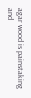agar wood is painstaking and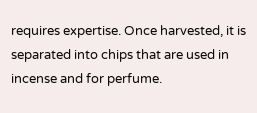requires expertise. Once harvested, it is separated into chips that are used in incense and for perfume.